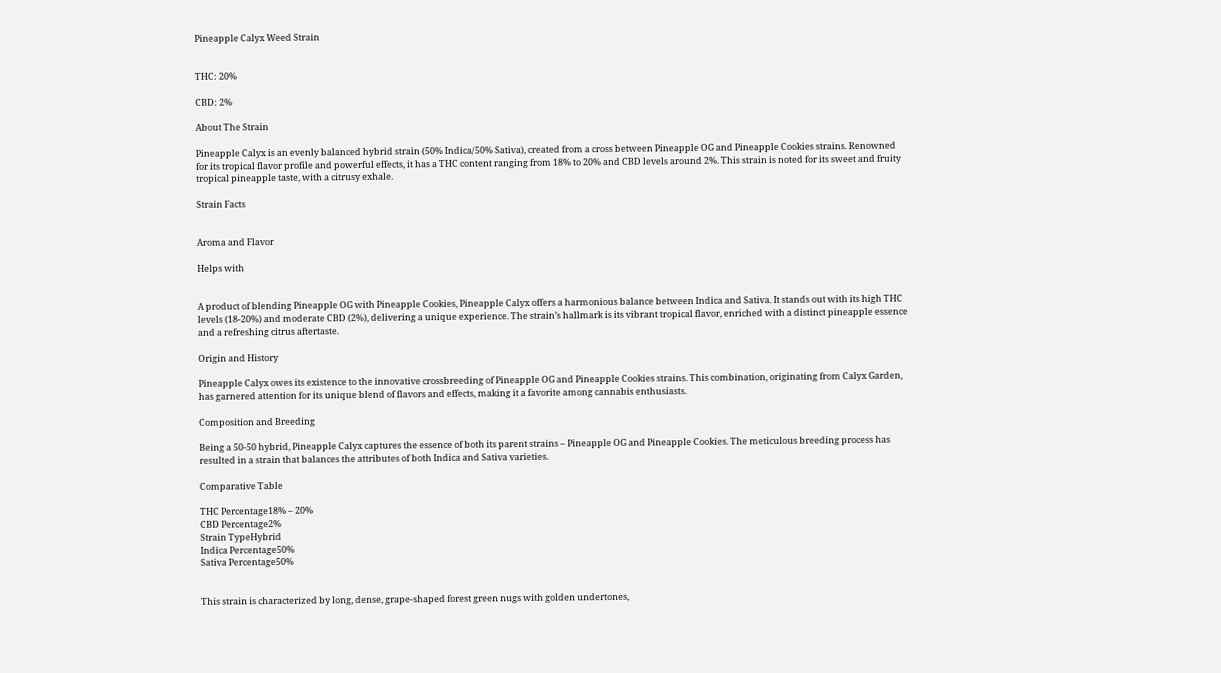Pineapple Calyx Weed Strain


THC: 20%

CBD: 2%

About The Strain

Pineapple Calyx is an evenly balanced hybrid strain (50% Indica/50% Sativa), created from a cross between Pineapple OG and Pineapple Cookies strains. Renowned for its tropical flavor profile and powerful effects, it has a THC content ranging from 18% to 20% and CBD levels around 2%. This strain is noted for its sweet and fruity tropical pineapple taste, with a citrusy exhale.

Strain Facts


Aroma and Flavor

Helps with


A product of blending Pineapple OG with Pineapple Cookies, Pineapple Calyx offers a harmonious balance between Indica and Sativa. It stands out with its high THC levels (18-20%) and moderate CBD (2%), delivering a unique experience. The strain’s hallmark is its vibrant tropical flavor, enriched with a distinct pineapple essence and a refreshing citrus aftertaste.

Origin and History

Pineapple Calyx owes its existence to the innovative crossbreeding of Pineapple OG and Pineapple Cookies strains. This combination, originating from Calyx Garden, has garnered attention for its unique blend of flavors and effects, making it a favorite among cannabis enthusiasts.

Composition and Breeding

Being a 50-50 hybrid, Pineapple Calyx captures the essence of both its parent strains – Pineapple OG and Pineapple Cookies. The meticulous breeding process has resulted in a strain that balances the attributes of both Indica and Sativa varieties.

Comparative Table

THC Percentage18% – 20%
CBD Percentage2%
Strain TypeHybrid
Indica Percentage50%
Sativa Percentage50%


This strain is characterized by long, dense, grape-shaped forest green nugs with golden undertones,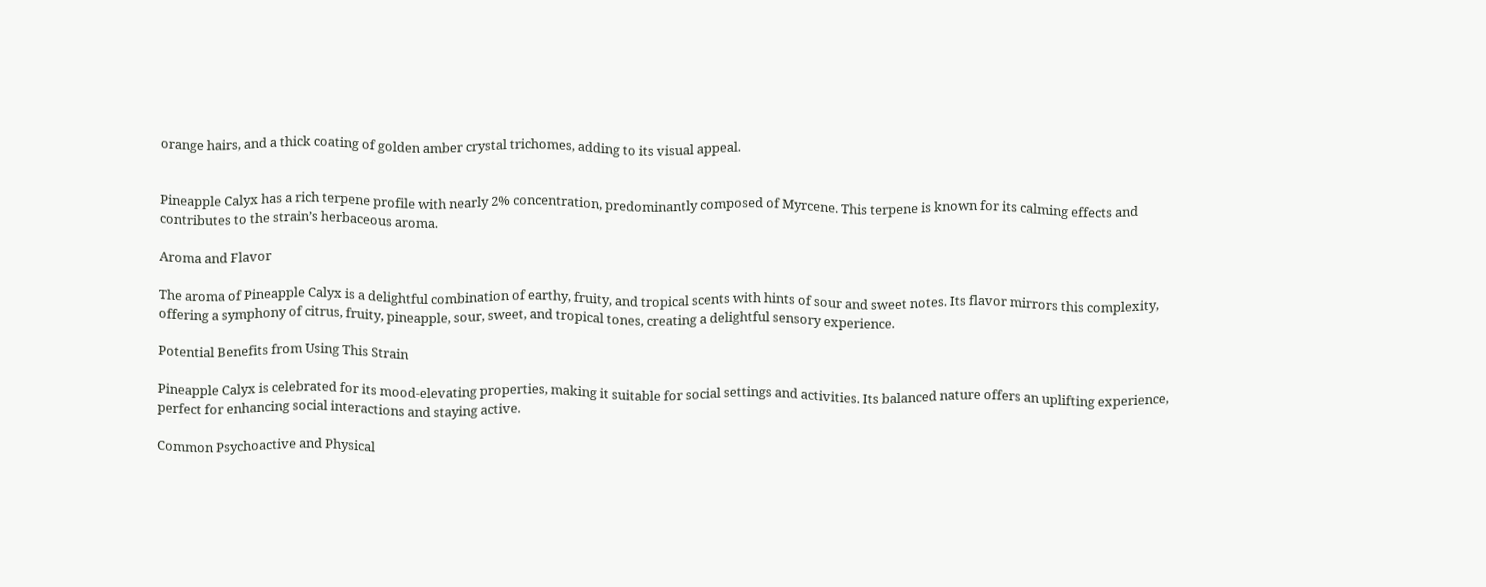orange hairs, and a thick coating of golden amber crystal trichomes, adding to its visual appeal.


Pineapple Calyx has a rich terpene profile with nearly 2% concentration, predominantly composed of Myrcene. This terpene is known for its calming effects and contributes to the strain’s herbaceous aroma.

Aroma and Flavor

The aroma of Pineapple Calyx is a delightful combination of earthy, fruity, and tropical scents with hints of sour and sweet notes. Its flavor mirrors this complexity, offering a symphony of citrus, fruity, pineapple, sour, sweet, and tropical tones, creating a delightful sensory experience.

Potential Benefits from Using This Strain

Pineapple Calyx is celebrated for its mood-elevating properties, making it suitable for social settings and activities. Its balanced nature offers an uplifting experience, perfect for enhancing social interactions and staying active.

Common Psychoactive and Physical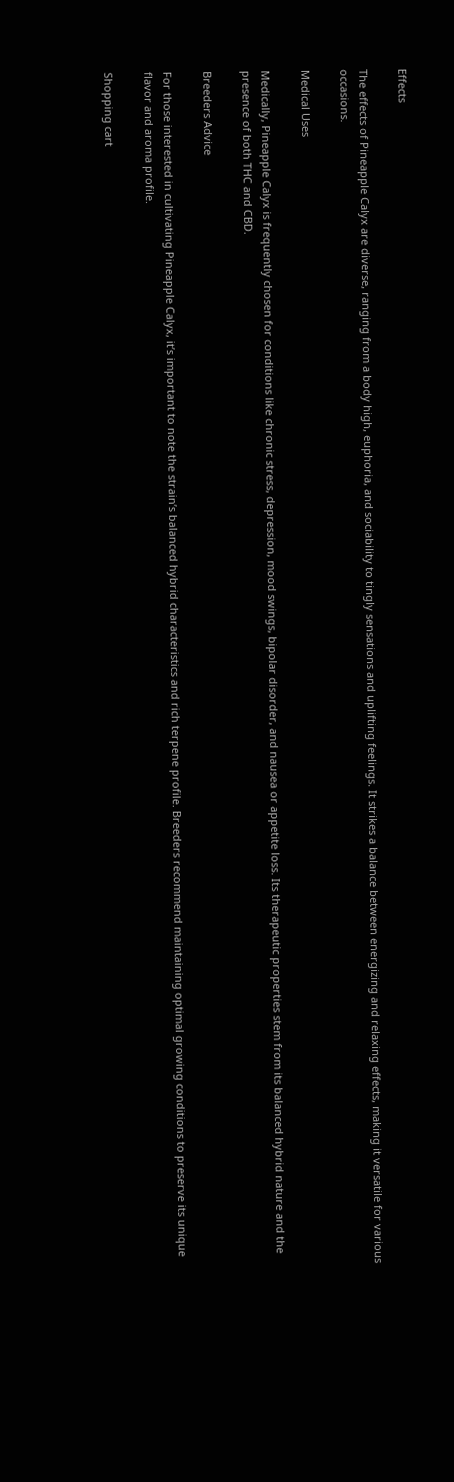Effects

The effects of Pineapple Calyx are diverse, ranging from a body high, euphoria, and sociability to tingly sensations and uplifting feelings. It strikes a balance between energizing and relaxing effects, making it versatile for various occasions.

Medical Uses

Medically, Pineapple Calyx is frequently chosen for conditions like chronic stress, depression, mood swings, bipolar disorder, and nausea or appetite loss. Its therapeutic properties stem from its balanced hybrid nature and the presence of both THC and CBD.

Breeders Advice

For those interested in cultivating Pineapple Calyx, it’s important to note the strain’s balanced hybrid characteristics and rich terpene profile. Breeders recommend maintaining optimal growing conditions to preserve its unique flavor and aroma profile.

Shopping cart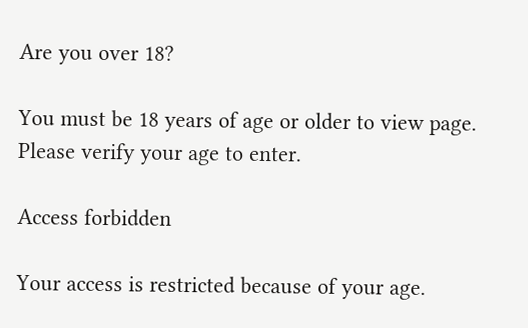Are you over 18?

You must be 18 years of age or older to view page. Please verify your age to enter.

Access forbidden

Your access is restricted because of your age.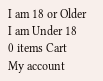I am 18 or Older I am Under 18
0 items Cart
My account